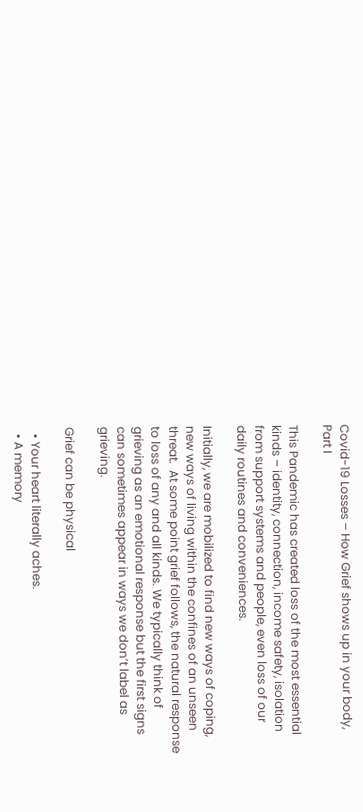Covid-19 Losses – How Grief shows up in your body, Part I

This Pandemic has created loss of the most essential kinds – identity, connection, income safety, isolation from support systems and people, even loss of our daily routines and conveniences.

Initially, we are mobilized to find new ways of coping, new ways of living within the confines of an unseen threat.  At some point grief follows, the natural response to loss of any and all kinds. We typically think of grieving as an emotional response but the first signs can sometimes appear in ways we don’t label as grieving.

Grief can be physical

  • Your heart literally aches.
  • A memory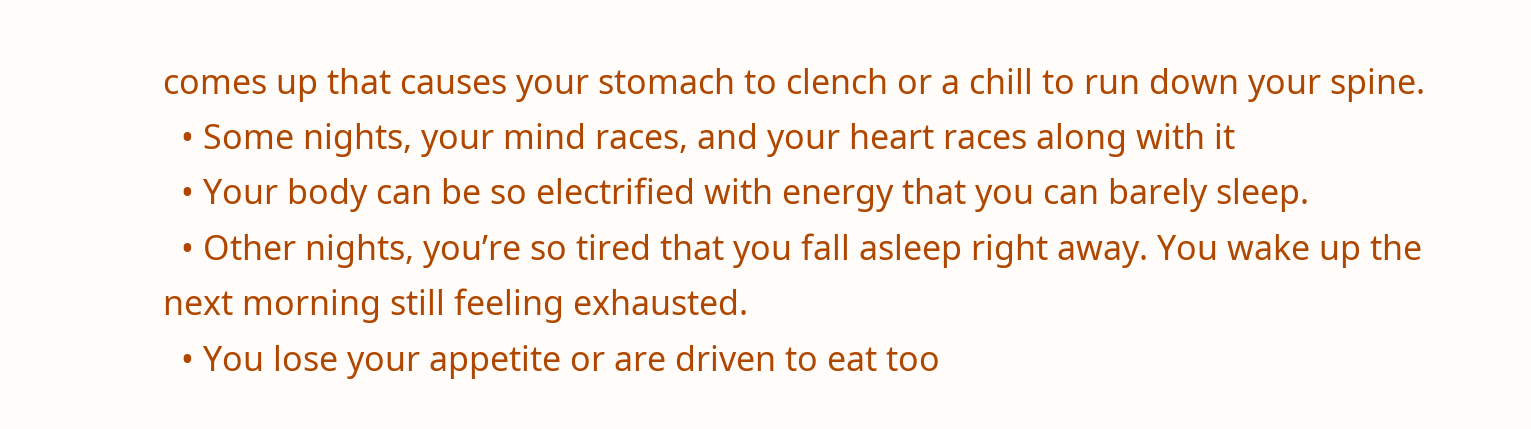comes up that causes your stomach to clench or a chill to run down your spine.
  • Some nights, your mind races, and your heart races along with it
  • Your body can be so electrified with energy that you can barely sleep.
  • Other nights, you’re so tired that you fall asleep right away. You wake up the next morning still feeling exhausted.
  • You lose your appetite or are driven to eat too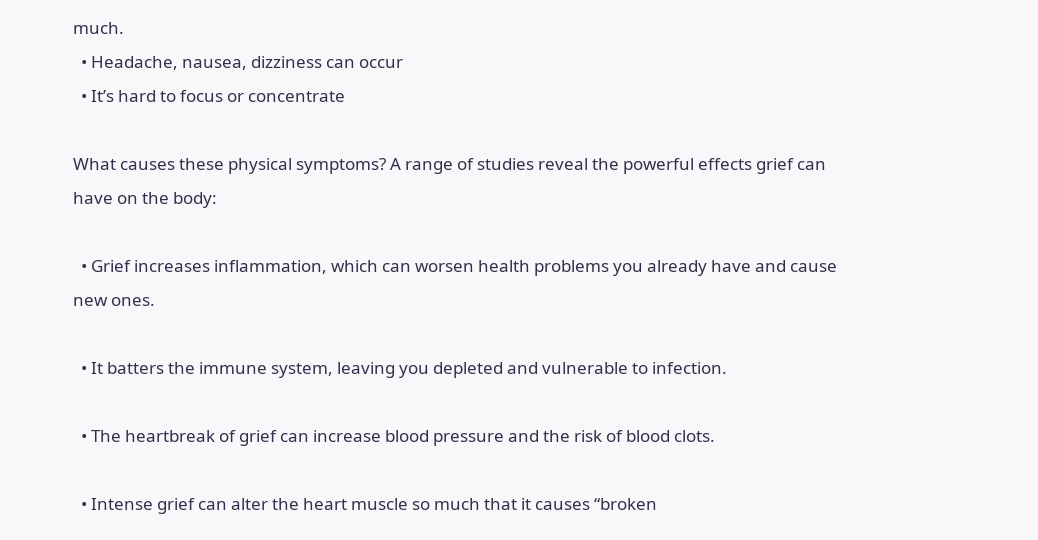much.
  • Headache, nausea, dizziness can occur
  • It’s hard to focus or concentrate

What causes these physical symptoms? A range of studies reveal the powerful effects grief can have on the body:

  • Grief increases inflammation, which can worsen health problems you already have and cause new ones.

  • It batters the immune system, leaving you depleted and vulnerable to infection.

  • The heartbreak of grief can increase blood pressure and the risk of blood clots.

  • Intense grief can alter the heart muscle so much that it causes “broken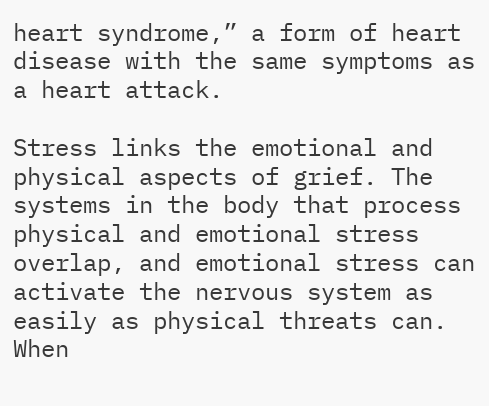heart syndrome,” a form of heart disease with the same symptoms as a heart attack.

Stress links the emotional and physical aspects of grief. The systems in the body that process physical and emotional stress overlap, and emotional stress can activate the nervous system as easily as physical threats can. When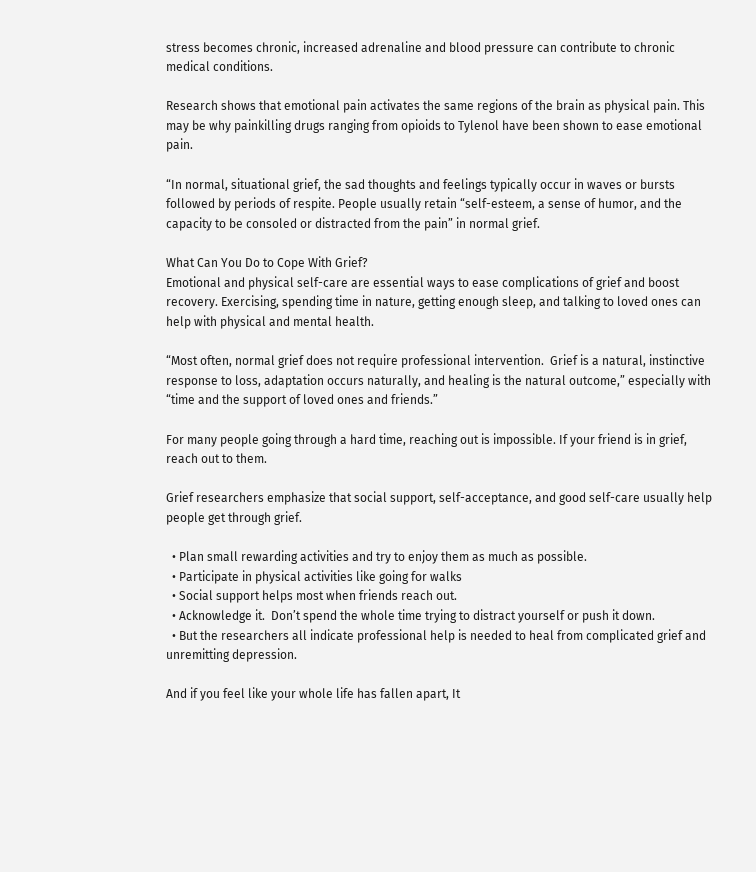stress becomes chronic, increased adrenaline and blood pressure can contribute to chronic medical conditions.

Research shows that emotional pain activates the same regions of the brain as physical pain. This may be why painkilling drugs ranging from opioids to Tylenol have been shown to ease emotional pain.

“In normal, situational grief, the sad thoughts and feelings typically occur in waves or bursts followed by periods of respite. People usually retain “self-esteem, a sense of humor, and the capacity to be consoled or distracted from the pain” in normal grief.

What Can You Do to Cope With Grief?
Emotional and physical self-care are essential ways to ease complications of grief and boost recovery. Exercising, spending time in nature, getting enough sleep, and talking to loved ones can help with physical and mental health.

“Most often, normal grief does not require professional intervention.  Grief is a natural, instinctive response to loss, adaptation occurs naturally, and healing is the natural outcome,” especially with “time and the support of loved ones and friends.”

For many people going through a hard time, reaching out is impossible. If your friend is in grief, reach out to them.

Grief researchers emphasize that social support, self-acceptance, and good self-care usually help people get through grief.

  • Plan small rewarding activities and try to enjoy them as much as possible.
  • Participate in physical activities like going for walks
  • Social support helps most when friends reach out.
  • Acknowledge it.  Don’t spend the whole time trying to distract yourself or push it down.
  • But the researchers all indicate professional help is needed to heal from complicated grief and unremitting depression.

And if you feel like your whole life has fallen apart, It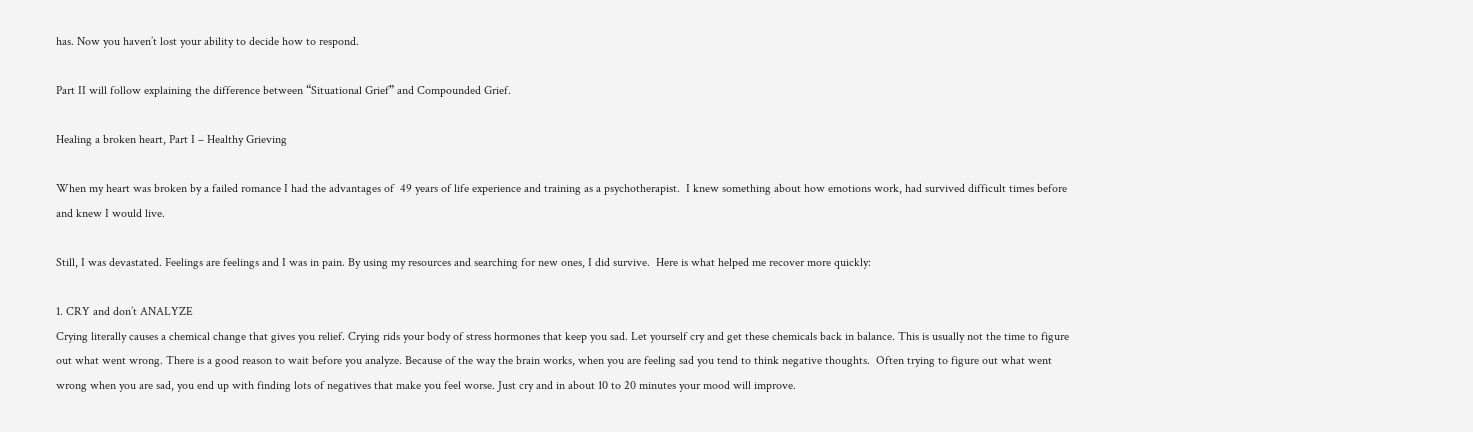has. Now you haven’t lost your ability to decide how to respond.

Part II will follow explaining the difference between “Situational Grief” and Compounded Grief.

Healing a broken heart, Part I – Healthy Grieving

When my heart was broken by a failed romance I had the advantages of  49 years of life experience and training as a psychotherapist.  I knew something about how emotions work, had survived difficult times before and knew I would live.

Still, I was devastated. Feelings are feelings and I was in pain. By using my resources and searching for new ones, I did survive.  Here is what helped me recover more quickly:

1. CRY and don’t ANALYZE
Crying literally causes a chemical change that gives you relief. Crying rids your body of stress hormones that keep you sad. Let yourself cry and get these chemicals back in balance. This is usually not the time to figure out what went wrong. There is a good reason to wait before you analyze. Because of the way the brain works, when you are feeling sad you tend to think negative thoughts.  Often trying to figure out what went wrong when you are sad, you end up with finding lots of negatives that make you feel worse. Just cry and in about 10 to 20 minutes your mood will improve.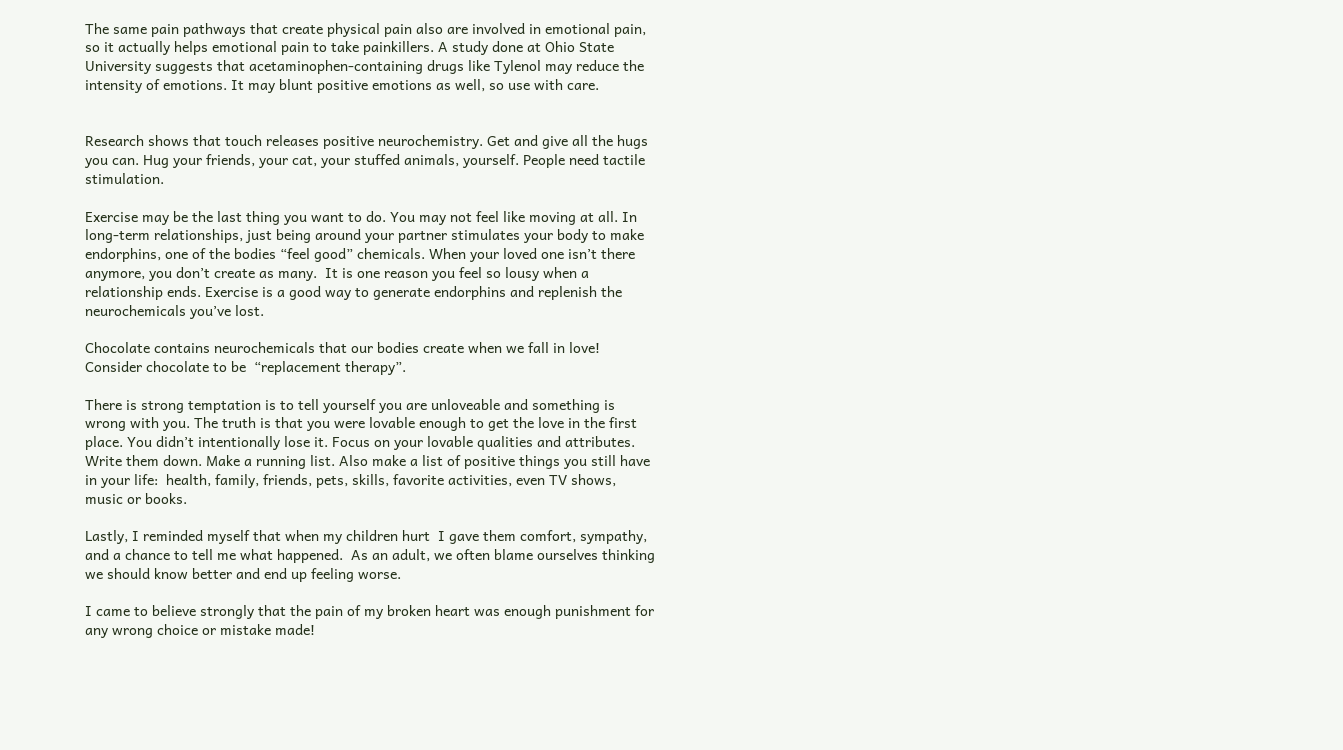The same pain pathways that create physical pain also are involved in emotional pain, so it actually helps emotional pain to take painkillers. A study done at Ohio State University suggests that acetaminophen-containing drugs like Tylenol may reduce the intensity of emotions. It may blunt positive emotions as well, so use with care.


Research shows that touch releases positive neurochemistry. Get and give all the hugs you can. Hug your friends, your cat, your stuffed animals, yourself. People need tactile stimulation.

Exercise may be the last thing you want to do. You may not feel like moving at all. In long-term relationships, just being around your partner stimulates your body to make endorphins, one of the bodies “feel good” chemicals. When your loved one isn’t there anymore, you don’t create as many.  It is one reason you feel so lousy when a relationship ends. Exercise is a good way to generate endorphins and replenish the neurochemicals you’ve lost.

Chocolate contains neurochemicals that our bodies create when we fall in love!  Consider chocolate to be  “replacement therapy”.

There is strong temptation is to tell yourself you are unloveable and something is wrong with you. The truth is that you were lovable enough to get the love in the first place. You didn’t intentionally lose it. Focus on your lovable qualities and attributes. Write them down. Make a running list. Also make a list of positive things you still have in your life:  health, family, friends, pets, skills, favorite activities, even TV shows, music or books.

Lastly, I reminded myself that when my children hurt  I gave them comfort, sympathy, and a chance to tell me what happened.  As an adult, we often blame ourselves thinking we should know better and end up feeling worse.

I came to believe strongly that the pain of my broken heart was enough punishment for any wrong choice or mistake made!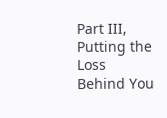Part III, Putting the Loss Behind You